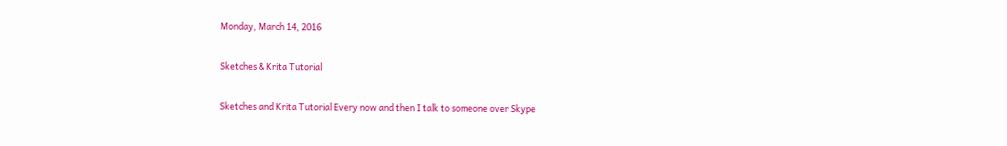Monday, March 14, 2016

Sketches & Krita Tutorial

Sketches and Krita Tutorial Every now and then I talk to someone over Skype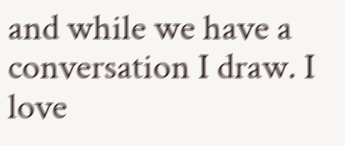and while we have a conversation I draw. I love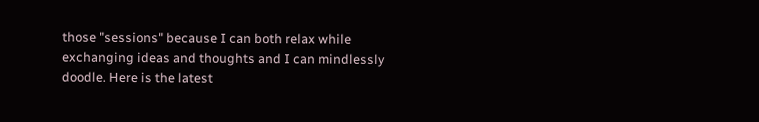those "sessions" because I can both relax while exchanging ideas and thoughts and I can mindlessly doodle. Here is the latest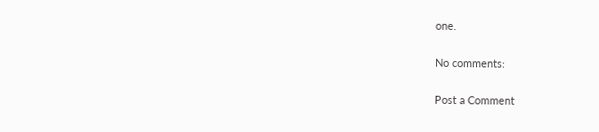one.

No comments:

Post a Comment